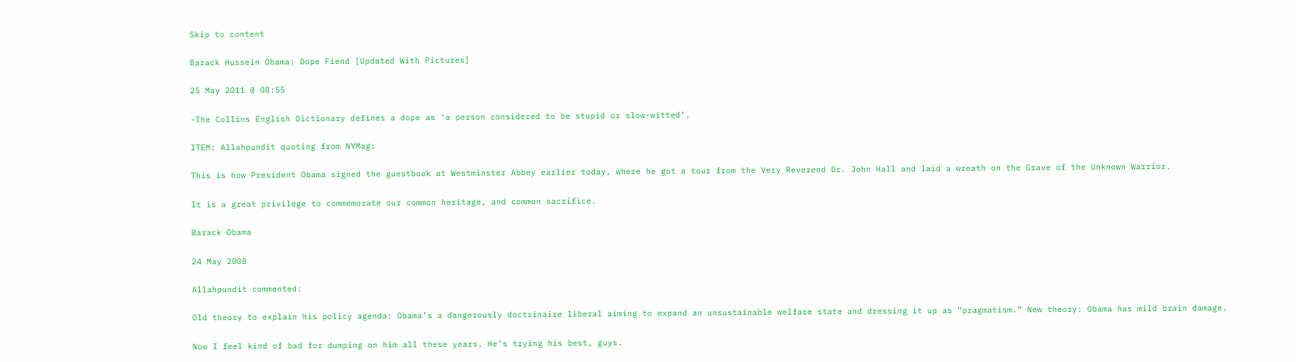Skip to content

Barack Hussein Obama: Dope Fiend [Updated With Pictures]

25 May 2011 @ 08:55

-The Collins English Dictionary defines a dope as ‘a person considered to be stupid or slow-witted’.

ITEM: Allahpundit quoting from NYMag:

This is how President Obama signed the guestbook at Westminster Abbey earlier today, where he got a tour from the Very Reverend Dr. John Hall and laid a wreath on the Grave of the Unknown Warrior.

It is a great privilege to commemorate our common heritage, and common sacrifice.

Barack Obama

24 May 2008

Allahpundit commented:

Old theory to explain his policy agenda: Obama’s a dangerously doctrinaire liberal aiming to expand an unsustainable welfare state and dressing it up as “pragmatism.” New theory: Obama has mild brain damage.

Now I feel kind of bad for dumping on him all these years. He’s trying his best, guys.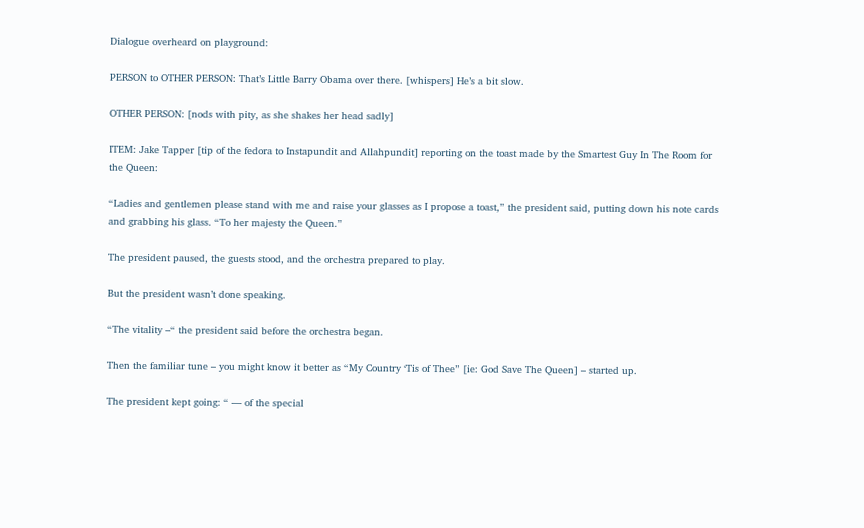Dialogue overheard on playground:

PERSON to OTHER PERSON: That’s Little Barry Obama over there. [whispers] He’s a bit slow.

OTHER PERSON: [nods with pity, as she shakes her head sadly]

ITEM: Jake Tapper [tip of the fedora to Instapundit and Allahpundit] reporting on the toast made by the Smartest Guy In The Room for the Queen:

“Ladies and gentlemen please stand with me and raise your glasses as I propose a toast,” the president said, putting down his note cards and grabbing his glass. “To her majesty the Queen.”

The president paused, the guests stood, and the orchestra prepared to play.

But the president wasn’t done speaking.

“The vitality –“ the president said before the orchestra began.

Then the familiar tune – you might know it better as “My Country ‘Tis of Thee” [ie: God Save The Queen] – started up.

The president kept going: “ — of the special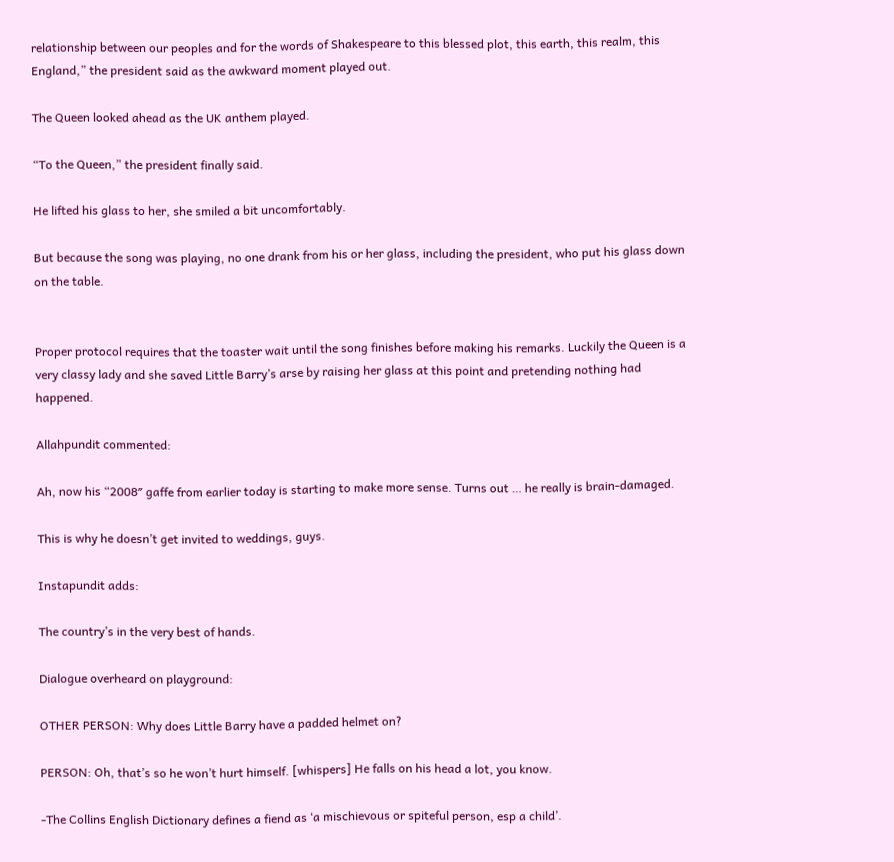relationship between our peoples and for the words of Shakespeare to this blessed plot, this earth, this realm, this England,” the president said as the awkward moment played out.

The Queen looked ahead as the UK anthem played.

“To the Queen,” the president finally said.

He lifted his glass to her, she smiled a bit uncomfortably.

But because the song was playing, no one drank from his or her glass, including the president, who put his glass down on the table.


Proper protocol requires that the toaster wait until the song finishes before making his remarks. Luckily the Queen is a very classy lady and she saved Little Barry’s arse by raising her glass at this point and pretending nothing had happened.

Allahpundit commented:

Ah, now his “2008″ gaffe from earlier today is starting to make more sense. Turns out … he really is brain-damaged.

This is why he doesn’t get invited to weddings, guys.

Instapundit adds:

The country’s in the very best of hands.

Dialogue overheard on playground:

OTHER PERSON: Why does Little Barry have a padded helmet on?

PERSON: Oh, that’s so he won’t hurt himself. [whispers] He falls on his head a lot, you know.

-The Collins English Dictionary defines a fiend as ‘a mischievous or spiteful person, esp a child’.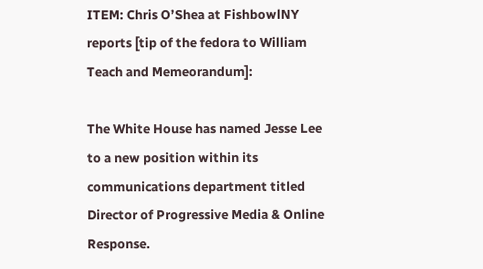ITEM: Chris O’Shea at FishbowlNY reports [tip of the fedora to William Teach and Memeorandum]:

The White House has named Jesse Lee to a new position within its communications department titled Director of Progressive Media & Online Response.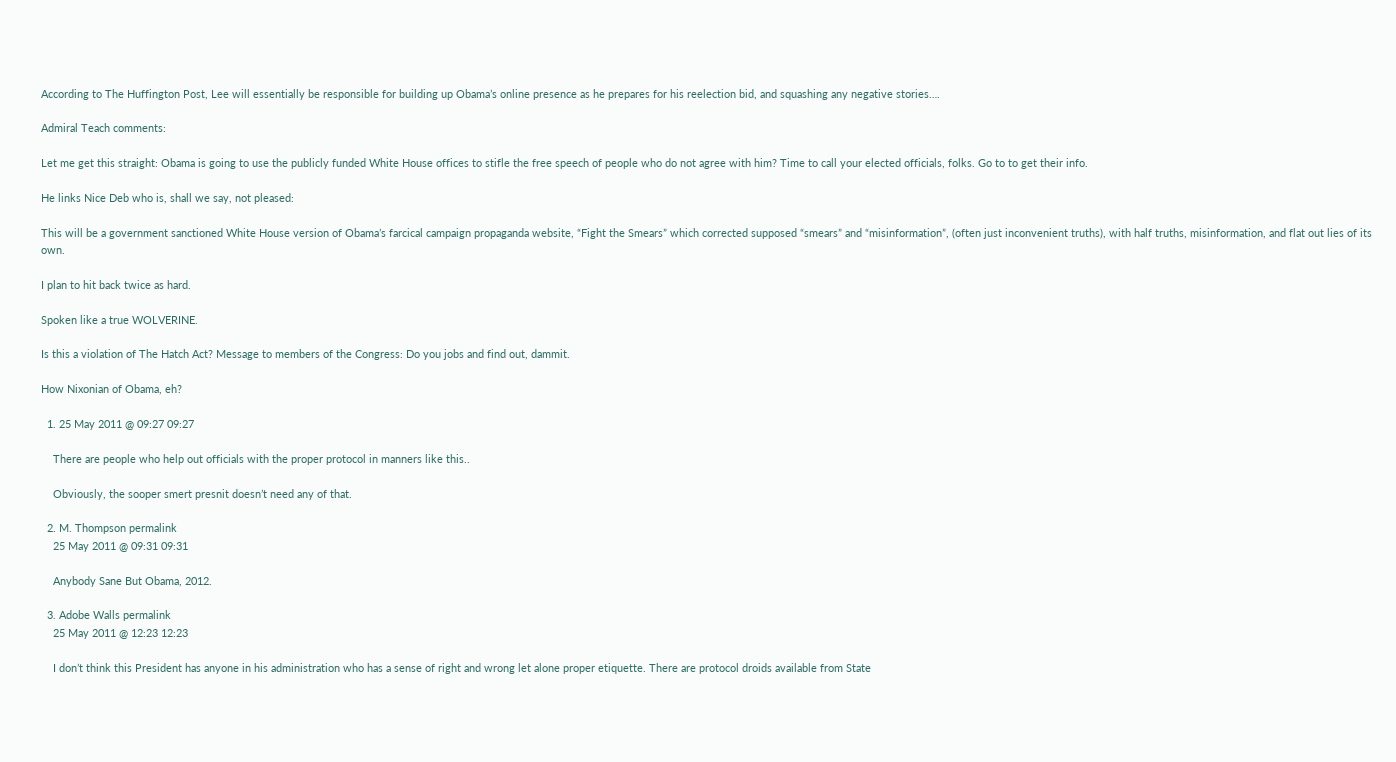According to The Huffington Post, Lee will essentially be responsible for building up Obama’s online presence as he prepares for his reelection bid, and squashing any negative stories….

Admiral Teach comments:

Let me get this straight: Obama is going to use the publicly funded White House offices to stifle the free speech of people who do not agree with him? Time to call your elected officials, folks. Go to to get their info.

He links Nice Deb who is, shall we say, not pleased:

This will be a government sanctioned White House version of Obama’s farcical campaign propaganda website, “Fight the Smears” which corrected supposed “smears” and “misinformation”, (often just inconvenient truths), with half truths, misinformation, and flat out lies of its own.

I plan to hit back twice as hard.

Spoken like a true WOLVERINE.

Is this a violation of The Hatch Act? Message to members of the Congress: Do you jobs and find out, dammit.

How Nixonian of Obama, eh?

  1. 25 May 2011 @ 09:27 09:27

    There are people who help out officials with the proper protocol in manners like this..

    Obviously, the sooper smert presnit doesn’t need any of that.

  2. M. Thompson permalink
    25 May 2011 @ 09:31 09:31

    Anybody Sane But Obama, 2012.

  3. Adobe Walls permalink
    25 May 2011 @ 12:23 12:23

    I don’t think this President has anyone in his administration who has a sense of right and wrong let alone proper etiquette. There are protocol droids available from State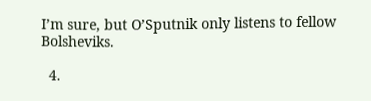I’m sure, but O’Sputnik only listens to fellow Bolsheviks.

  4.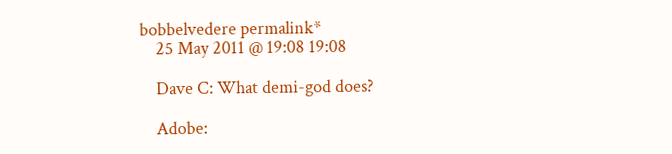bobbelvedere permalink*
    25 May 2011 @ 19:08 19:08

    Dave C: What demi-god does?

    Adobe: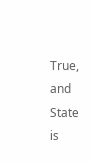True, and State is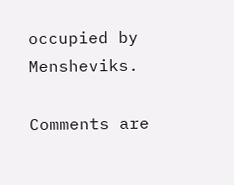occupied by Mensheviks.

Comments are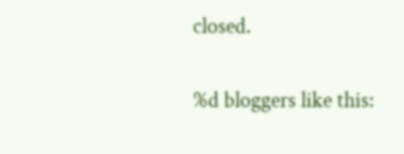closed.

%d bloggers like this: